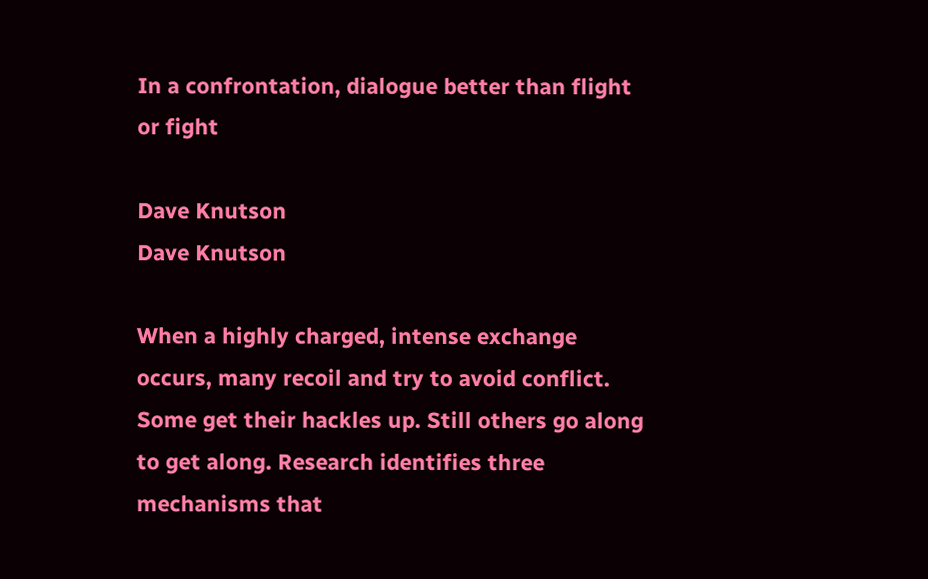In a confrontation, dialogue better than flight or fight

Dave Knutson
Dave Knutson

When a highly charged, intense exchange occurs, many recoil and try to avoid conflict. Some get their hackles up. Still others go along to get along. Research identifies three mechanisms that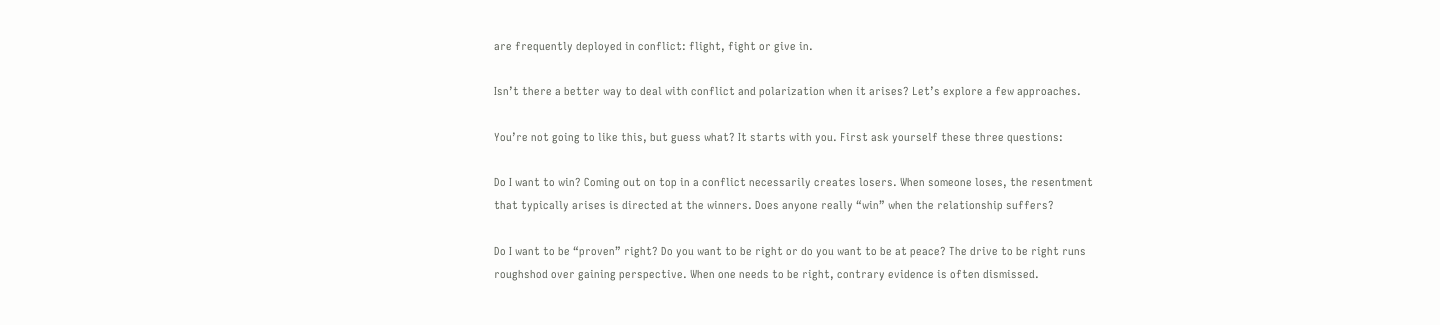are frequently deployed in conflict: flight, fight or give in.

Isn’t there a better way to deal with conflict and polarization when it arises? Let’s explore a few approaches.

You’re not going to like this, but guess what? It starts with you. First ask yourself these three questions:

Do I want to win? Coming out on top in a conflict necessarily creates losers. When someone loses, the resentment that typically arises is directed at the winners. Does anyone really “win” when the relationship suffers?

Do I want to be “proven” right? Do you want to be right or do you want to be at peace? The drive to be right runs roughshod over gaining perspective. When one needs to be right, contrary evidence is often dismissed.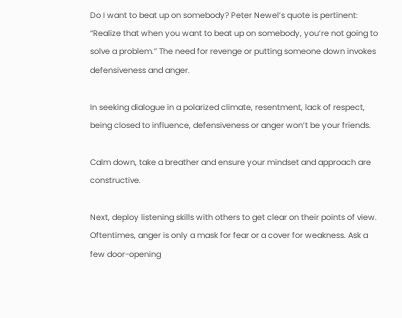Do I want to beat up on somebody? Peter Newel’s quote is pertinent: “Realize that when you want to beat up on somebody, you’re not going to solve a problem.” The need for revenge or putting someone down invokes defensiveness and anger.

In seeking dialogue in a polarized climate, resentment, lack of respect, being closed to influence, defensiveness or anger won’t be your friends.

Calm down, take a breather and ensure your mindset and approach are constructive.

Next, deploy listening skills with others to get clear on their points of view. Oftentimes, anger is only a mask for fear or a cover for weakness. Ask a few door-opening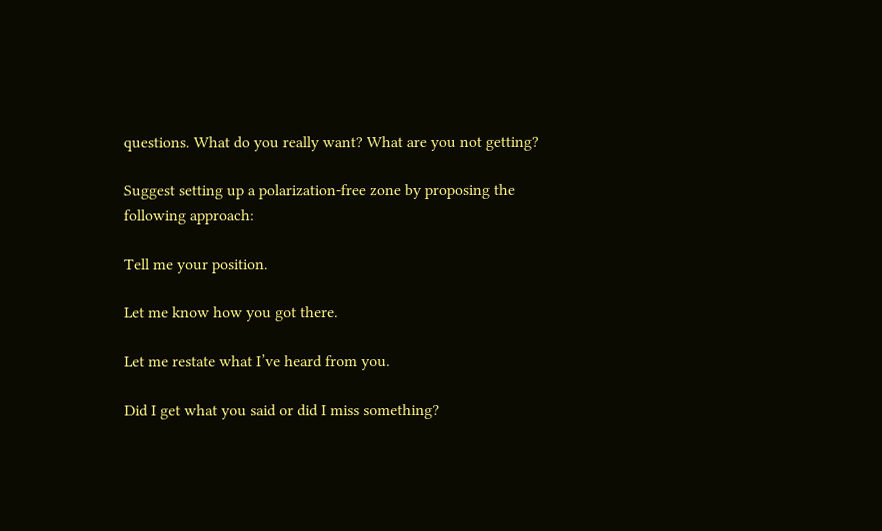questions. What do you really want? What are you not getting?

Suggest setting up a polarization-free zone by proposing the following approach:

Tell me your position.

Let me know how you got there.

Let me restate what I’ve heard from you.

Did I get what you said or did I miss something?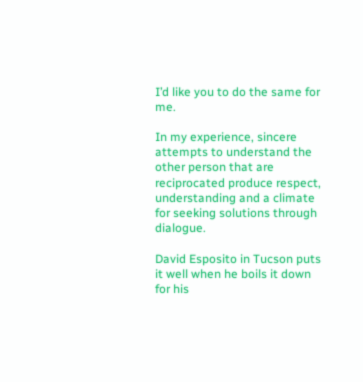I’d like you to do the same for me.

In my experience, sincere attempts to understand the other person that are reciprocated produce respect, understanding and a climate for seeking solutions through dialogue.

David Esposito in Tucson puts it well when he boils it down for his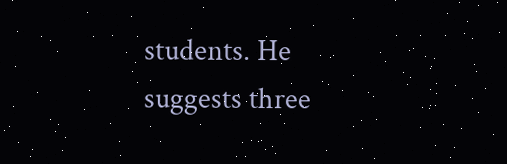students. He suggests three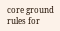core ground rules for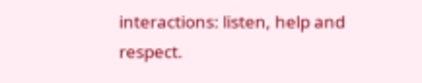interactions: listen, help and respect.